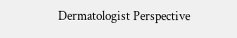Dermatologist Perspective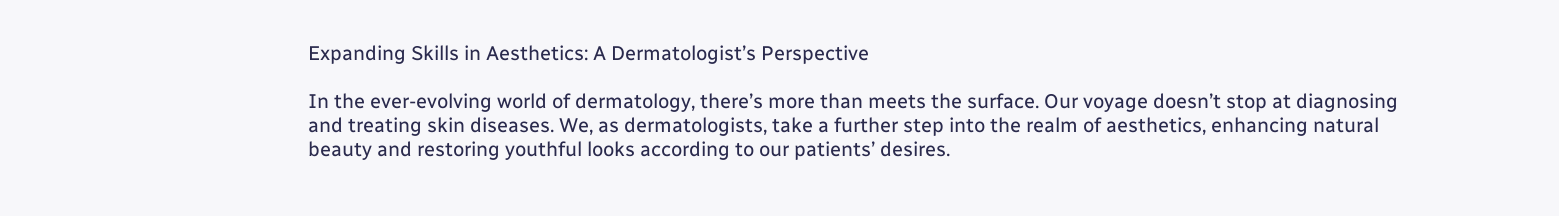Expanding Skills in Aesthetics: A Dermatologist’s Perspective

In the ever-evolving world of dermatology, there’s more than meets the surface. Our voyage doesn’t stop at diagnosing and treating skin diseases. We, as dermatologists, take a further step into the realm of aesthetics, enhancing natural beauty and restoring youthful looks according to our patients’ desires.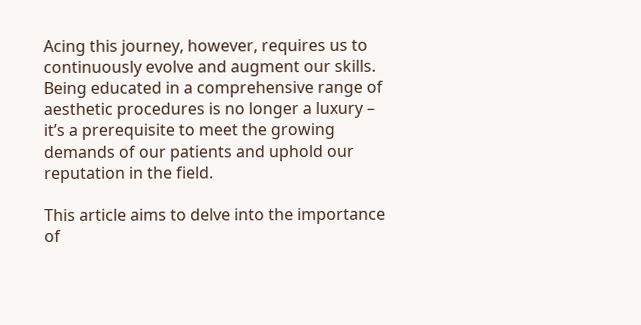Acing this journey, however, requires us to continuously evolve and augment our skills. Being educated in a comprehensive range of aesthetic procedures is no longer a luxury – it’s a prerequisite to meet the growing demands of our patients and uphold our reputation in the field.

This article aims to delve into the importance of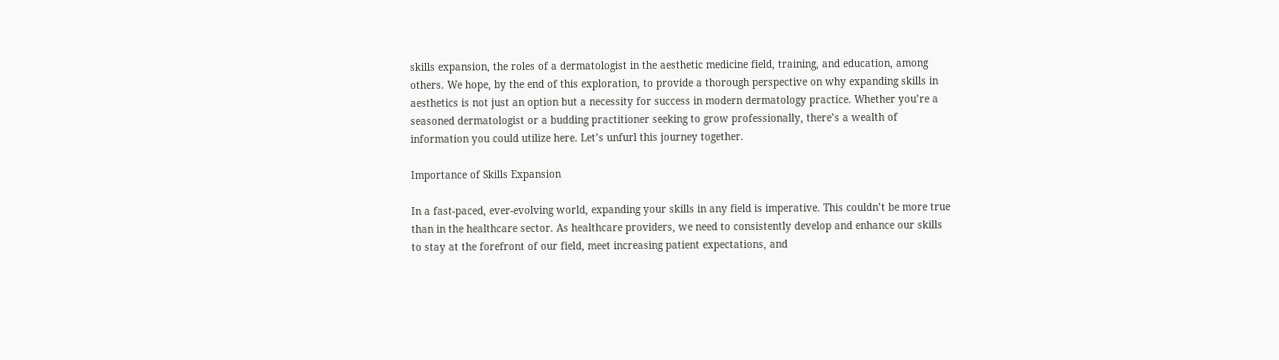skills expansion, the roles of a dermatologist in the aesthetic medicine field, training, and education, among others. We hope, by the end of this exploration, to provide a thorough perspective on why expanding skills in aesthetics is not just an option but a necessity for success in modern dermatology practice. Whether you’re a seasoned dermatologist or a budding practitioner seeking to grow professionally, there’s a wealth of information you could utilize here. Let’s unfurl this journey together.

Importance of Skills Expansion

In a fast-paced, ever-evolving world, expanding your skills in any field is imperative. This couldn’t be more true than in the healthcare sector. As healthcare providers, we need to consistently develop and enhance our skills to stay at the forefront of our field, meet increasing patient expectations, and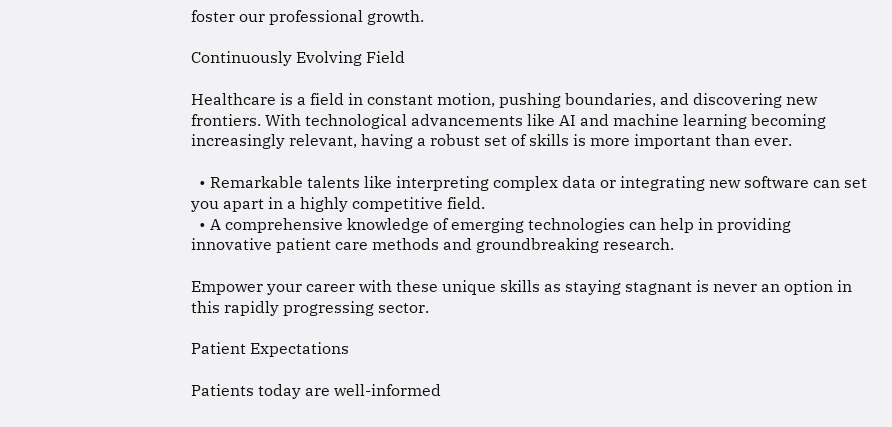foster our professional growth.

Continuously Evolving Field

Healthcare is a field in constant motion, pushing boundaries, and discovering new frontiers. With technological advancements like AI and machine learning becoming increasingly relevant, having a robust set of skills is more important than ever.

  • Remarkable talents like interpreting complex data or integrating new software can set you apart in a highly competitive field.
  • A comprehensive knowledge of emerging technologies can help in providing innovative patient care methods and groundbreaking research.

Empower your career with these unique skills as staying stagnant is never an option in this rapidly progressing sector.

Patient Expectations

Patients today are well-informed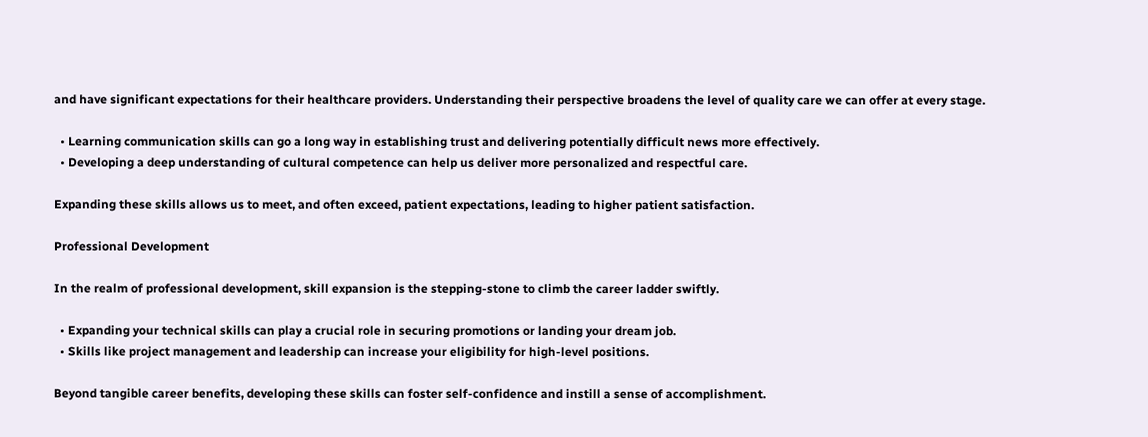and have significant expectations for their healthcare providers. Understanding their perspective broadens the level of quality care we can offer at every stage.

  • Learning communication skills can go a long way in establishing trust and delivering potentially difficult news more effectively.
  • Developing a deep understanding of cultural competence can help us deliver more personalized and respectful care.

Expanding these skills allows us to meet, and often exceed, patient expectations, leading to higher patient satisfaction.

Professional Development

In the realm of professional development, skill expansion is the stepping-stone to climb the career ladder swiftly.

  • Expanding your technical skills can play a crucial role in securing promotions or landing your dream job.
  • Skills like project management and leadership can increase your eligibility for high-level positions.

Beyond tangible career benefits, developing these skills can foster self-confidence and instill a sense of accomplishment.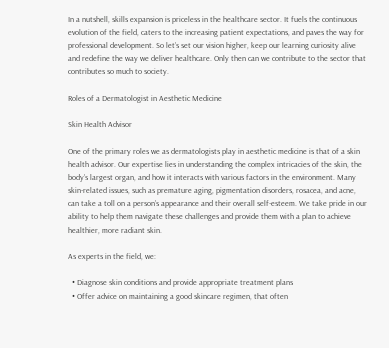In a nutshell, skills expansion is priceless in the healthcare sector. It fuels the continuous evolution of the field, caters to the increasing patient expectations, and paves the way for professional development. So let’s set our vision higher, keep our learning curiosity alive and redefine the way we deliver healthcare. Only then can we contribute to the sector that contributes so much to society.

Roles of a Dermatologist in Aesthetic Medicine

Skin Health Advisor

One of the primary roles we as dermatologists play in aesthetic medicine is that of a skin health advisor. Our expertise lies in understanding the complex intricacies of the skin, the body’s largest organ, and how it interacts with various factors in the environment. Many skin-related issues, such as premature aging, pigmentation disorders, rosacea, and acne, can take a toll on a person’s appearance and their overall self-esteem. We take pride in our ability to help them navigate these challenges and provide them with a plan to achieve healthier, more radiant skin.

As experts in the field, we:

  • Diagnose skin conditions and provide appropriate treatment plans
  • Offer advice on maintaining a good skincare regimen, that often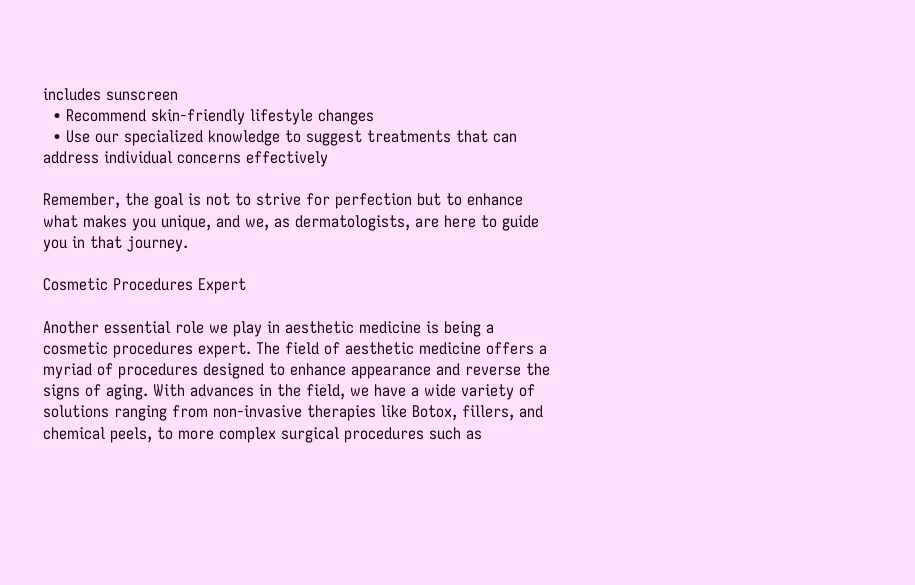includes sunscreen
  • Recommend skin-friendly lifestyle changes
  • Use our specialized knowledge to suggest treatments that can address individual concerns effectively

Remember, the goal is not to strive for perfection but to enhance what makes you unique, and we, as dermatologists, are here to guide you in that journey.

Cosmetic Procedures Expert

Another essential role we play in aesthetic medicine is being a cosmetic procedures expert. The field of aesthetic medicine offers a myriad of procedures designed to enhance appearance and reverse the signs of aging. With advances in the field, we have a wide variety of solutions ranging from non-invasive therapies like Botox, fillers, and chemical peels, to more complex surgical procedures such as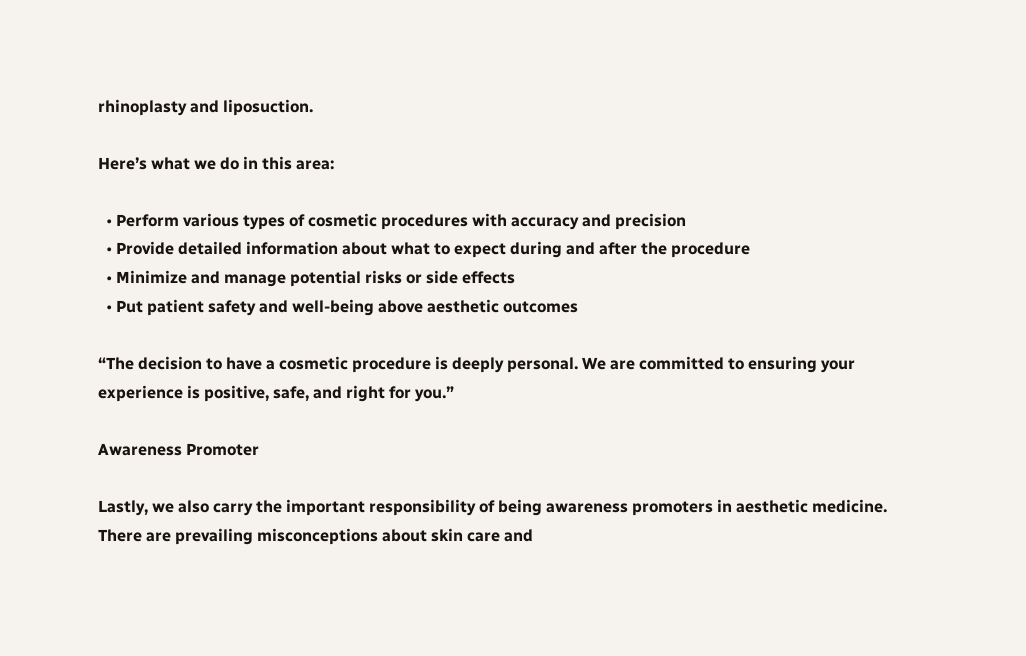rhinoplasty and liposuction.

Here’s what we do in this area:

  • Perform various types of cosmetic procedures with accuracy and precision
  • Provide detailed information about what to expect during and after the procedure
  • Minimize and manage potential risks or side effects
  • Put patient safety and well-being above aesthetic outcomes

“The decision to have a cosmetic procedure is deeply personal. We are committed to ensuring your experience is positive, safe, and right for you.”

Awareness Promoter

Lastly, we also carry the important responsibility of being awareness promoters in aesthetic medicine. There are prevailing misconceptions about skin care and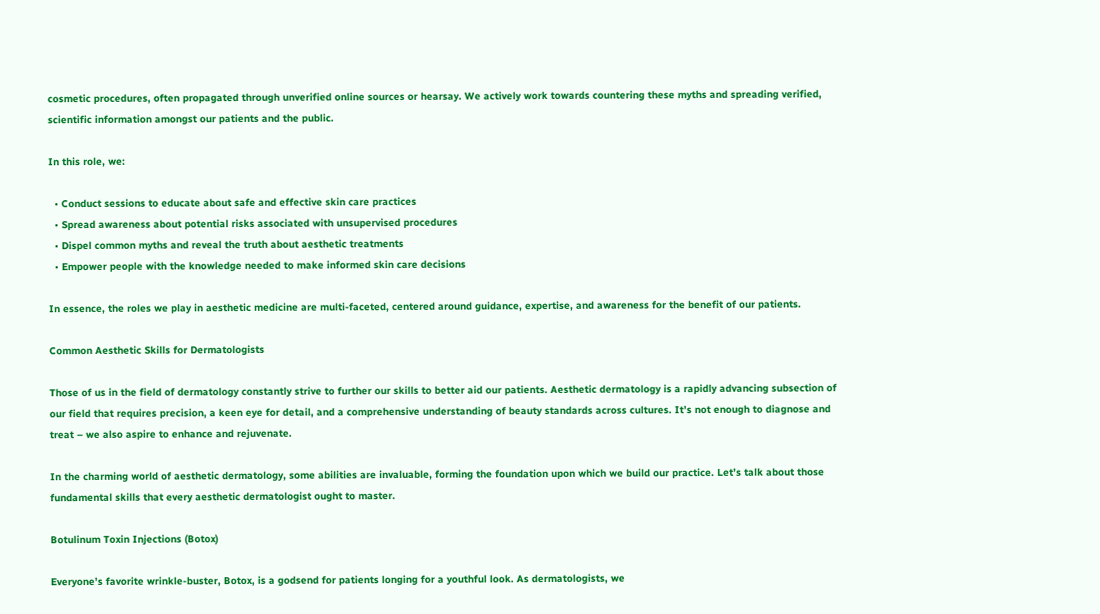cosmetic procedures, often propagated through unverified online sources or hearsay. We actively work towards countering these myths and spreading verified, scientific information amongst our patients and the public.

In this role, we:

  • Conduct sessions to educate about safe and effective skin care practices
  • Spread awareness about potential risks associated with unsupervised procedures
  • Dispel common myths and reveal the truth about aesthetic treatments
  • Empower people with the knowledge needed to make informed skin care decisions

In essence, the roles we play in aesthetic medicine are multi-faceted, centered around guidance, expertise, and awareness for the benefit of our patients.

Common Aesthetic Skills for Dermatologists

Those of us in the field of dermatology constantly strive to further our skills to better aid our patients. Aesthetic dermatology is a rapidly advancing subsection of our field that requires precision, a keen eye for detail, and a comprehensive understanding of beauty standards across cultures. It’s not enough to diagnose and treat – we also aspire to enhance and rejuvenate.

In the charming world of aesthetic dermatology, some abilities are invaluable, forming the foundation upon which we build our practice. Let’s talk about those fundamental skills that every aesthetic dermatologist ought to master.

Botulinum Toxin Injections (Botox)

Everyone’s favorite wrinkle-buster, Botox, is a godsend for patients longing for a youthful look. As dermatologists, we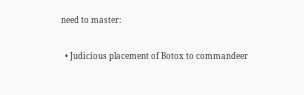need to master:

  • Judicious placement of Botox to commandeer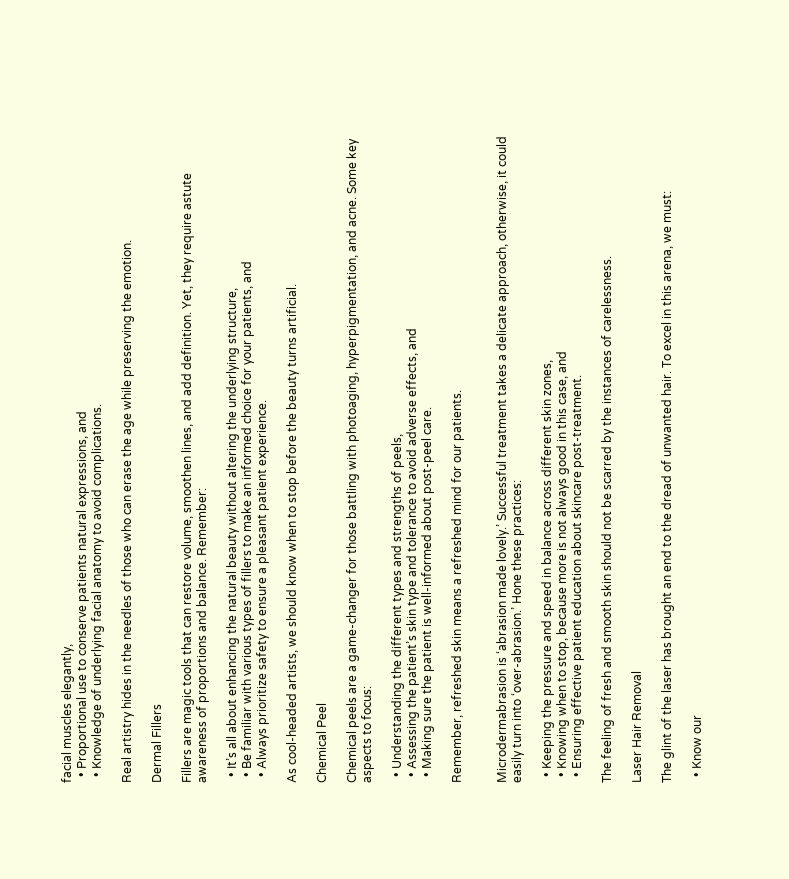facial muscles elegantly,
  • Proportional use to conserve patients natural expressions, and
  • Knowledge of underlying facial anatomy to avoid complications.

Real artistry hides in the needles of those who can erase the age while preserving the emotion.

Dermal Fillers

Fillers are magic tools that can restore volume, smoothen lines, and add definition. Yet, they require astute awareness of proportions and balance. Remember:

  • It’s all about enhancing the natural beauty without altering the underlying structure,
  • Be familiar with various types of fillers to make an informed choice for your patients, and
  • Always prioritize safety to ensure a pleasant patient experience.

As cool-headed artists, we should know when to stop before the beauty turns artificial.

Chemical Peel

Chemical peels are a game-changer for those battling with photoaging, hyperpigmentation, and acne. Some key aspects to focus:

  • Understanding the different types and strengths of peels,
  • Assessing the patient’s skin type and tolerance to avoid adverse effects, and
  • Making sure the patient is well-informed about post-peel care.

Remember, refreshed skin means a refreshed mind for our patients.


Microdermabrasion is ‘abrasion made lovely.’ Successful treatment takes a delicate approach, otherwise, it could easily turn into ‘over-abrasion.’ Hone these practices:

  • Keeping the pressure and speed in balance across different skin zones,
  • Knowing when to stop, because more is not always good in this case, and
  • Ensuring effective patient education about skincare post-treatment.

The feeling of fresh and smooth skin should not be scarred by the instances of carelessness.

Laser Hair Removal

The glint of the laser has brought an end to the dread of unwanted hair. To excel in this arena, we must:

  • Know our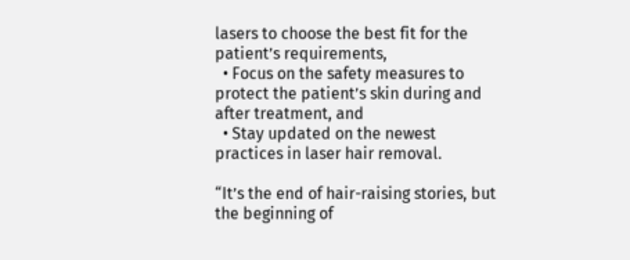lasers to choose the best fit for the patient’s requirements,
  • Focus on the safety measures to protect the patient’s skin during and after treatment, and
  • Stay updated on the newest practices in laser hair removal.

“It’s the end of hair-raising stories, but the beginning of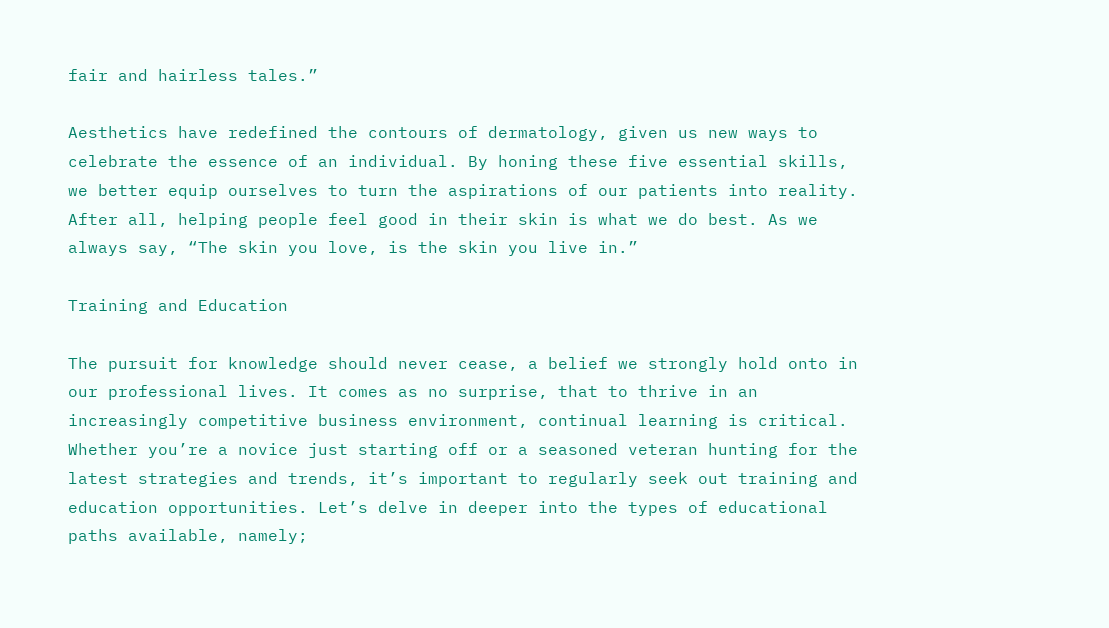fair and hairless tales.”

Aesthetics have redefined the contours of dermatology, given us new ways to celebrate the essence of an individual. By honing these five essential skills, we better equip ourselves to turn the aspirations of our patients into reality. After all, helping people feel good in their skin is what we do best. As we always say, “The skin you love, is the skin you live in.”

Training and Education

The pursuit for knowledge should never cease, a belief we strongly hold onto in our professional lives. It comes as no surprise, that to thrive in an increasingly competitive business environment, continual learning is critical. Whether you’re a novice just starting off or a seasoned veteran hunting for the latest strategies and trends, it’s important to regularly seek out training and education opportunities. Let’s delve in deeper into the types of educational paths available, namely;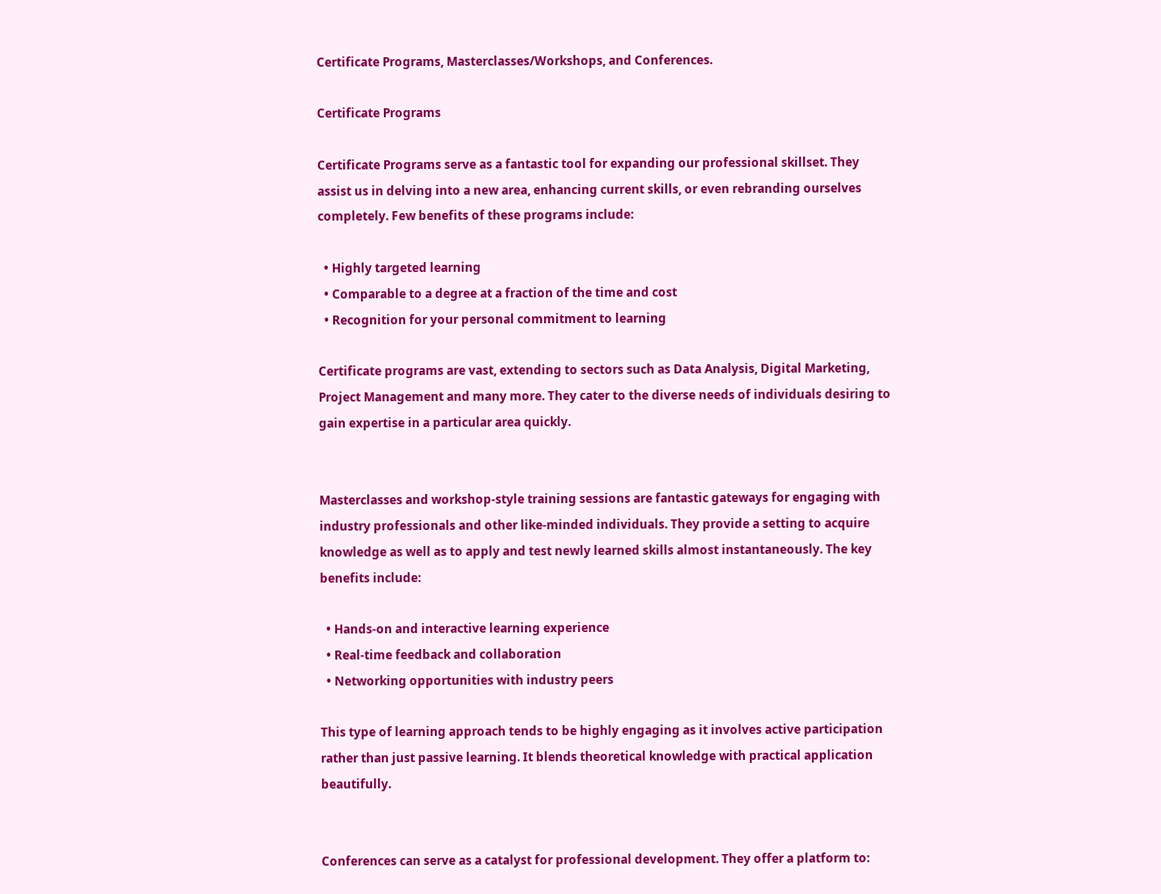Certificate Programs, Masterclasses/Workshops, and Conferences.

Certificate Programs

Certificate Programs serve as a fantastic tool for expanding our professional skillset. They assist us in delving into a new area, enhancing current skills, or even rebranding ourselves completely. Few benefits of these programs include:

  • Highly targeted learning
  • Comparable to a degree at a fraction of the time and cost
  • Recognition for your personal commitment to learning

Certificate programs are vast, extending to sectors such as Data Analysis, Digital Marketing, Project Management and many more. They cater to the diverse needs of individuals desiring to gain expertise in a particular area quickly.


Masterclasses and workshop-style training sessions are fantastic gateways for engaging with industry professionals and other like-minded individuals. They provide a setting to acquire knowledge as well as to apply and test newly learned skills almost instantaneously. The key benefits include:

  • Hands-on and interactive learning experience
  • Real-time feedback and collaboration
  • Networking opportunities with industry peers

This type of learning approach tends to be highly engaging as it involves active participation rather than just passive learning. It blends theoretical knowledge with practical application beautifully.


Conferences can serve as a catalyst for professional development. They offer a platform to: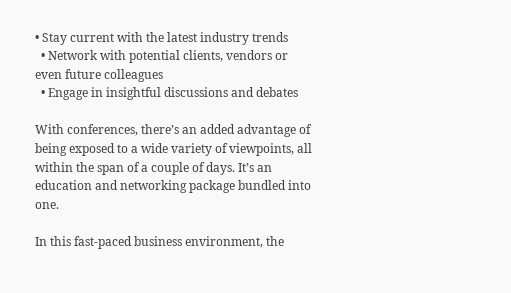• Stay current with the latest industry trends
  • Network with potential clients, vendors or even future colleagues
  • Engage in insightful discussions and debates

With conferences, there’s an added advantage of being exposed to a wide variety of viewpoints, all within the span of a couple of days. It’s an education and networking package bundled into one.

In this fast-paced business environment, the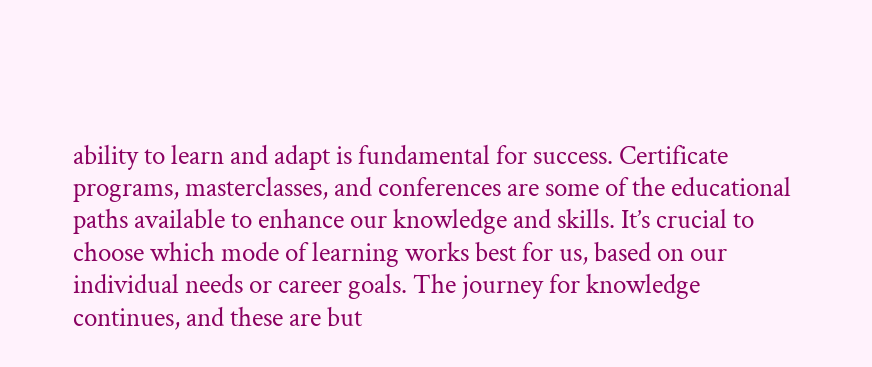ability to learn and adapt is fundamental for success. Certificate programs, masterclasses, and conferences are some of the educational paths available to enhance our knowledge and skills. It’s crucial to choose which mode of learning works best for us, based on our individual needs or career goals. The journey for knowledge continues, and these are but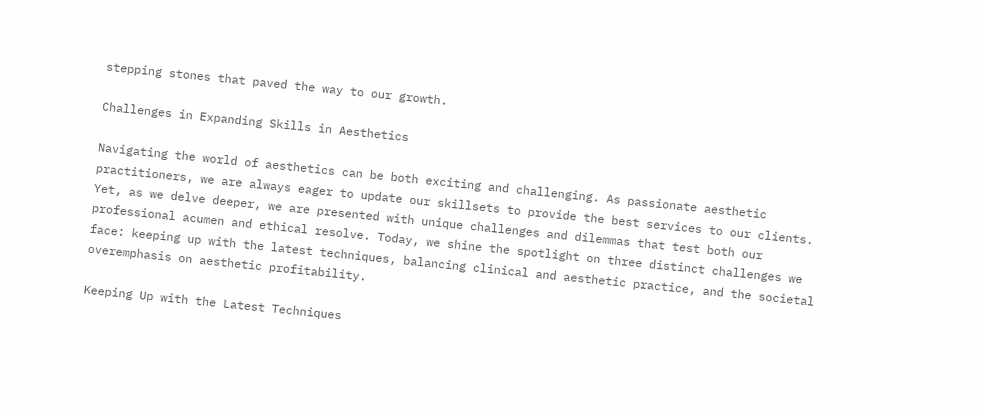stepping stones that paved the way to our growth.

Challenges in Expanding Skills in Aesthetics

Navigating the world of aesthetics can be both exciting and challenging. As passionate aesthetic practitioners, we are always eager to update our skillsets to provide the best services to our clients. Yet, as we delve deeper, we are presented with unique challenges and dilemmas that test both our professional acumen and ethical resolve. Today, we shine the spotlight on three distinct challenges we face: keeping up with the latest techniques, balancing clinical and aesthetic practice, and the societal overemphasis on aesthetic profitability.

Keeping Up with the Latest Techniques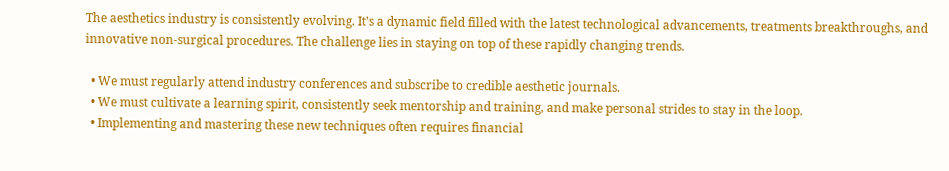The aesthetics industry is consistently evolving. It’s a dynamic field filled with the latest technological advancements, treatments breakthroughs, and innovative non-surgical procedures. The challenge lies in staying on top of these rapidly changing trends.

  • We must regularly attend industry conferences and subscribe to credible aesthetic journals.
  • We must cultivate a learning spirit, consistently seek mentorship and training, and make personal strides to stay in the loop.
  • Implementing and mastering these new techniques often requires financial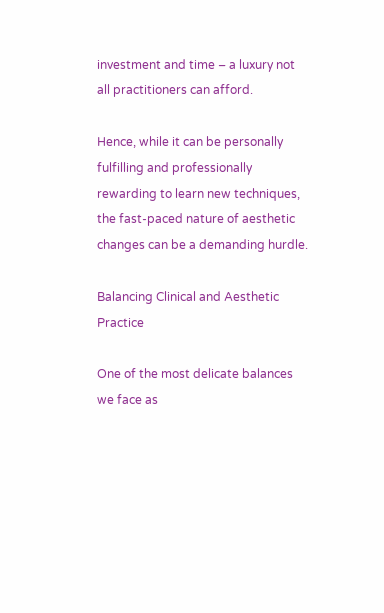investment and time – a luxury not all practitioners can afford.

Hence, while it can be personally fulfilling and professionally rewarding to learn new techniques, the fast-paced nature of aesthetic changes can be a demanding hurdle.

Balancing Clinical and Aesthetic Practice

One of the most delicate balances we face as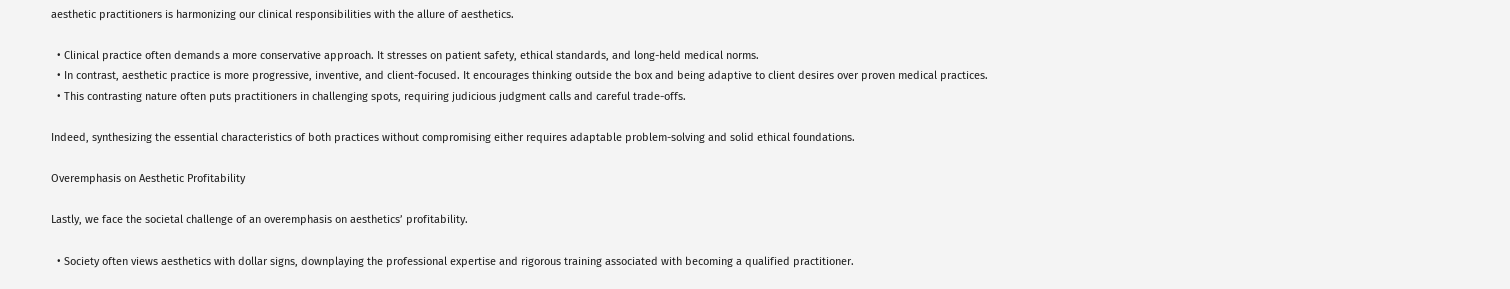aesthetic practitioners is harmonizing our clinical responsibilities with the allure of aesthetics.

  • Clinical practice often demands a more conservative approach. It stresses on patient safety, ethical standards, and long-held medical norms.
  • In contrast, aesthetic practice is more progressive, inventive, and client-focused. It encourages thinking outside the box and being adaptive to client desires over proven medical practices.
  • This contrasting nature often puts practitioners in challenging spots, requiring judicious judgment calls and careful trade-offs.

Indeed, synthesizing the essential characteristics of both practices without compromising either requires adaptable problem-solving and solid ethical foundations.

Overemphasis on Aesthetic Profitability

Lastly, we face the societal challenge of an overemphasis on aesthetics’ profitability.

  • Society often views aesthetics with dollar signs, downplaying the professional expertise and rigorous training associated with becoming a qualified practitioner.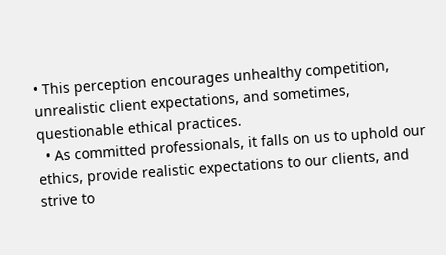• This perception encourages unhealthy competition, unrealistic client expectations, and sometimes, questionable ethical practices.
  • As committed professionals, it falls on us to uphold our ethics, provide realistic expectations to our clients, and strive to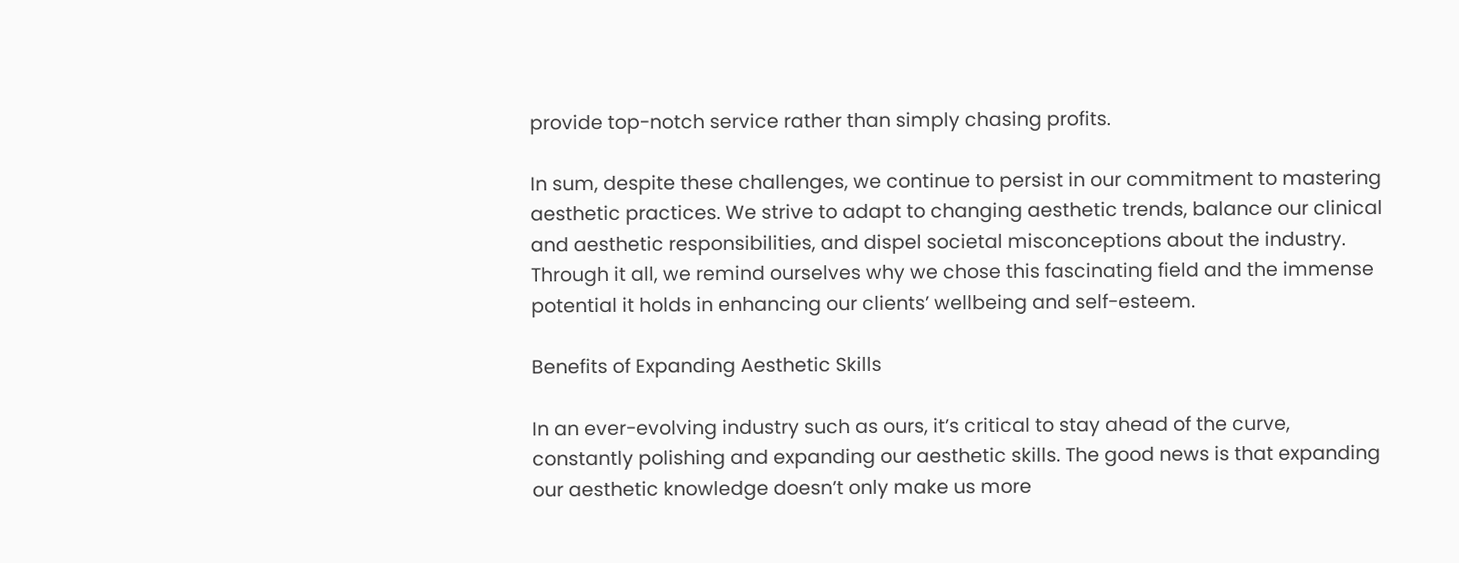provide top-notch service rather than simply chasing profits.

In sum, despite these challenges, we continue to persist in our commitment to mastering aesthetic practices. We strive to adapt to changing aesthetic trends, balance our clinical and aesthetic responsibilities, and dispel societal misconceptions about the industry. Through it all, we remind ourselves why we chose this fascinating field and the immense potential it holds in enhancing our clients’ wellbeing and self-esteem.

Benefits of Expanding Aesthetic Skills

In an ever-evolving industry such as ours, it’s critical to stay ahead of the curve, constantly polishing and expanding our aesthetic skills. The good news is that expanding our aesthetic knowledge doesn’t only make us more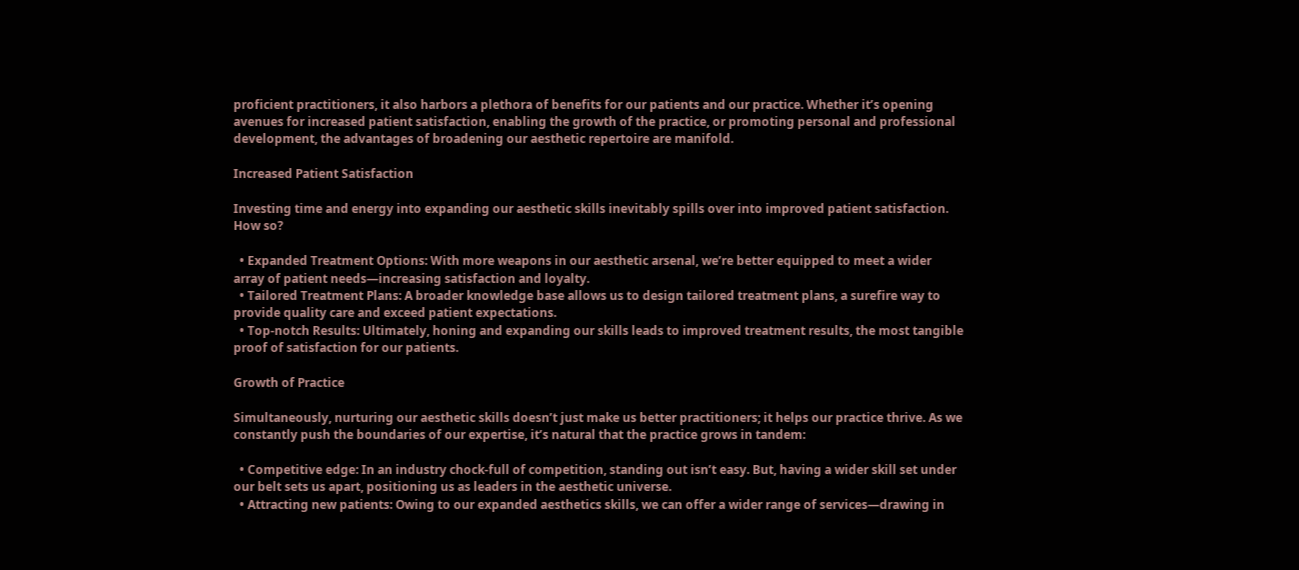proficient practitioners, it also harbors a plethora of benefits for our patients and our practice. Whether it’s opening avenues for increased patient satisfaction, enabling the growth of the practice, or promoting personal and professional development, the advantages of broadening our aesthetic repertoire are manifold.

Increased Patient Satisfaction

Investing time and energy into expanding our aesthetic skills inevitably spills over into improved patient satisfaction. How so?

  • Expanded Treatment Options: With more weapons in our aesthetic arsenal, we’re better equipped to meet a wider array of patient needs—increasing satisfaction and loyalty.
  • Tailored Treatment Plans: A broader knowledge base allows us to design tailored treatment plans, a surefire way to provide quality care and exceed patient expectations.
  • Top-notch Results: Ultimately, honing and expanding our skills leads to improved treatment results, the most tangible proof of satisfaction for our patients.

Growth of Practice

Simultaneously, nurturing our aesthetic skills doesn’t just make us better practitioners; it helps our practice thrive. As we constantly push the boundaries of our expertise, it’s natural that the practice grows in tandem:

  • Competitive edge: In an industry chock-full of competition, standing out isn’t easy. But, having a wider skill set under our belt sets us apart, positioning us as leaders in the aesthetic universe.
  • Attracting new patients: Owing to our expanded aesthetics skills, we can offer a wider range of services—drawing in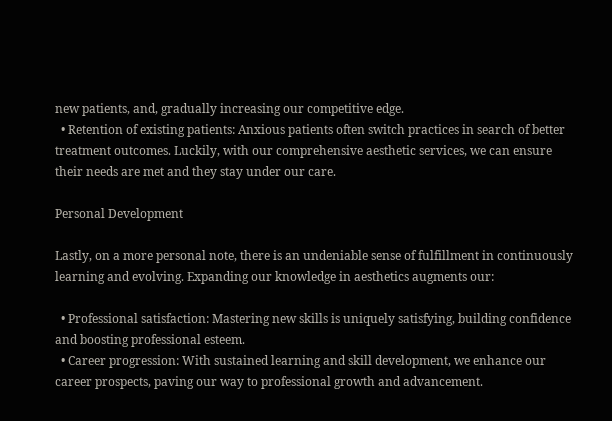new patients, and, gradually increasing our competitive edge.
  • Retention of existing patients: Anxious patients often switch practices in search of better treatment outcomes. Luckily, with our comprehensive aesthetic services, we can ensure their needs are met and they stay under our care.

Personal Development

Lastly, on a more personal note, there is an undeniable sense of fulfillment in continuously learning and evolving. Expanding our knowledge in aesthetics augments our:

  • Professional satisfaction: Mastering new skills is uniquely satisfying, building confidence and boosting professional esteem.
  • Career progression: With sustained learning and skill development, we enhance our career prospects, paving our way to professional growth and advancement.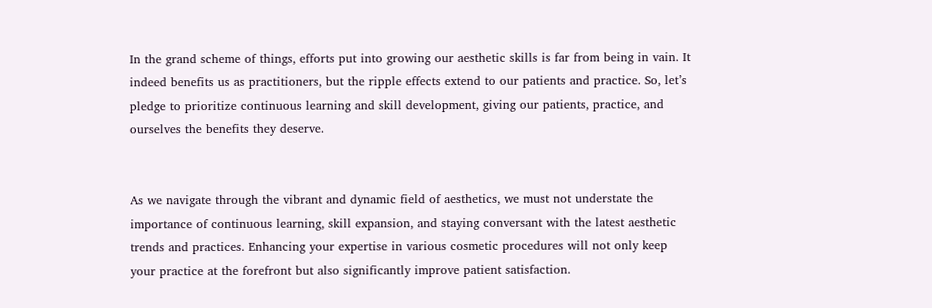In the grand scheme of things, efforts put into growing our aesthetic skills is far from being in vain. It indeed benefits us as practitioners, but the ripple effects extend to our patients and practice. So, let’s pledge to prioritize continuous learning and skill development, giving our patients, practice, and ourselves the benefits they deserve.


As we navigate through the vibrant and dynamic field of aesthetics, we must not understate the importance of continuous learning, skill expansion, and staying conversant with the latest aesthetic trends and practices. Enhancing your expertise in various cosmetic procedures will not only keep your practice at the forefront but also significantly improve patient satisfaction.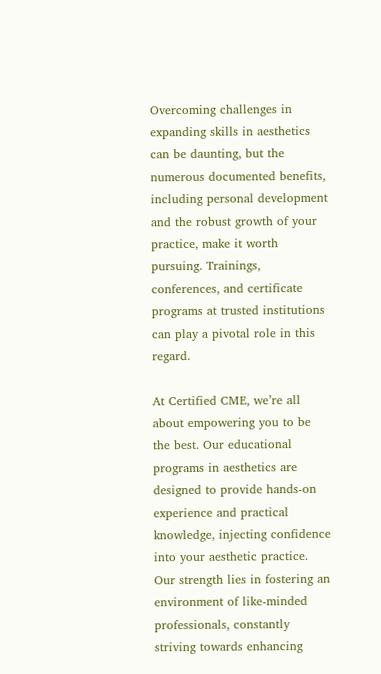Overcoming challenges in expanding skills in aesthetics can be daunting, but the numerous documented benefits, including personal development and the robust growth of your practice, make it worth pursuing. Trainings, conferences, and certificate programs at trusted institutions can play a pivotal role in this regard.

At Certified CME, we’re all about empowering you to be the best. Our educational programs in aesthetics are designed to provide hands-on experience and practical knowledge, injecting confidence into your aesthetic practice. Our strength lies in fostering an environment of like-minded professionals, constantly striving towards enhancing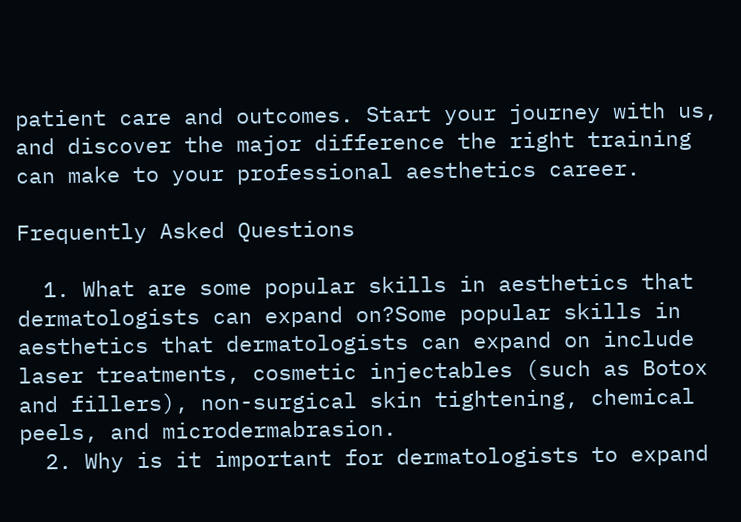patient care and outcomes. Start your journey with us, and discover the major difference the right training can make to your professional aesthetics career.

Frequently Asked Questions

  1. What are some popular skills in aesthetics that dermatologists can expand on?Some popular skills in aesthetics that dermatologists can expand on include laser treatments, cosmetic injectables (such as Botox and fillers), non-surgical skin tightening, chemical peels, and microdermabrasion.
  2. Why is it important for dermatologists to expand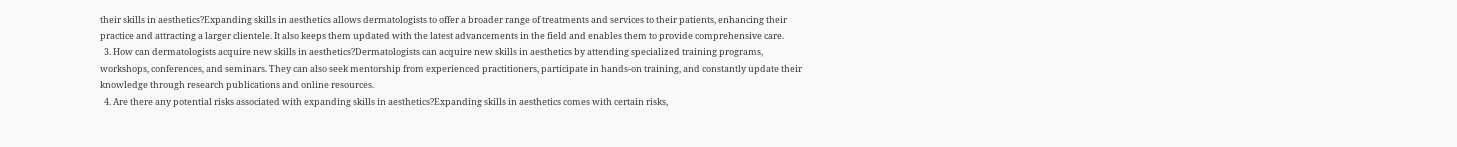their skills in aesthetics?Expanding skills in aesthetics allows dermatologists to offer a broader range of treatments and services to their patients, enhancing their practice and attracting a larger clientele. It also keeps them updated with the latest advancements in the field and enables them to provide comprehensive care.
  3. How can dermatologists acquire new skills in aesthetics?Dermatologists can acquire new skills in aesthetics by attending specialized training programs, workshops, conferences, and seminars. They can also seek mentorship from experienced practitioners, participate in hands-on training, and constantly update their knowledge through research publications and online resources.
  4. Are there any potential risks associated with expanding skills in aesthetics?Expanding skills in aesthetics comes with certain risks,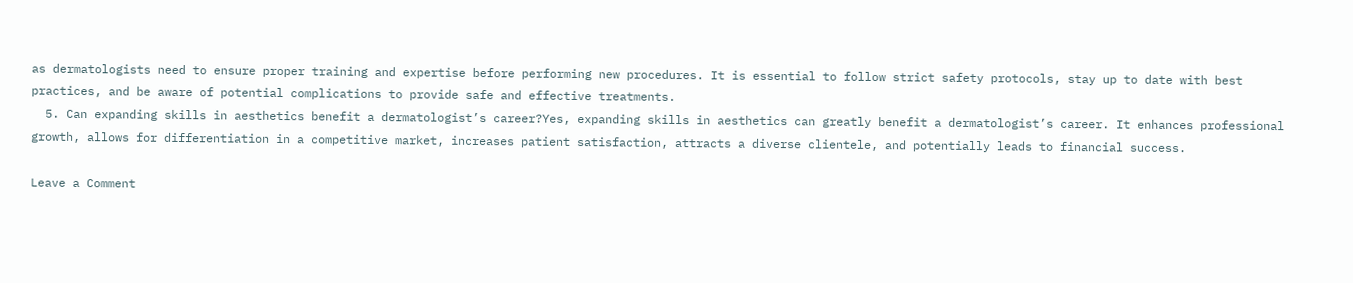as dermatologists need to ensure proper training and expertise before performing new procedures. It is essential to follow strict safety protocols, stay up to date with best practices, and be aware of potential complications to provide safe and effective treatments.
  5. Can expanding skills in aesthetics benefit a dermatologist’s career?Yes, expanding skills in aesthetics can greatly benefit a dermatologist’s career. It enhances professional growth, allows for differentiation in a competitive market, increases patient satisfaction, attracts a diverse clientele, and potentially leads to financial success.

Leave a Comment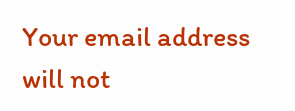Your email address will not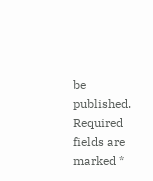be published. Required fields are marked *